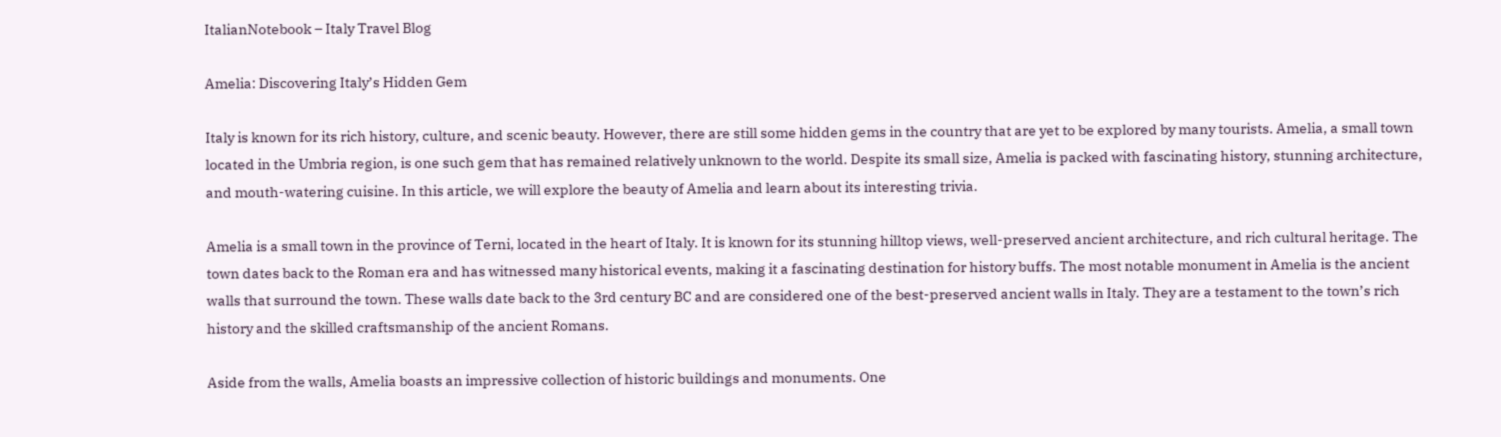ItalianNotebook – Italy Travel Blog

Amelia: Discovering Italy’s Hidden Gem

Italy is known for its rich history, culture, and scenic beauty. However, there are still some hidden gems in the country that are yet to be explored by many tourists. Amelia, a small town located in the Umbria region, is one such gem that has remained relatively unknown to the world. Despite its small size, Amelia is packed with fascinating history, stunning architecture, and mouth-watering cuisine. In this article, we will explore the beauty of Amelia and learn about its interesting trivia.

Amelia is a small town in the province of Terni, located in the heart of Italy. It is known for its stunning hilltop views, well-preserved ancient architecture, and rich cultural heritage. The town dates back to the Roman era and has witnessed many historical events, making it a fascinating destination for history buffs. The most notable monument in Amelia is the ancient walls that surround the town. These walls date back to the 3rd century BC and are considered one of the best-preserved ancient walls in Italy. They are a testament to the town’s rich history and the skilled craftsmanship of the ancient Romans.

Aside from the walls, Amelia boasts an impressive collection of historic buildings and monuments. One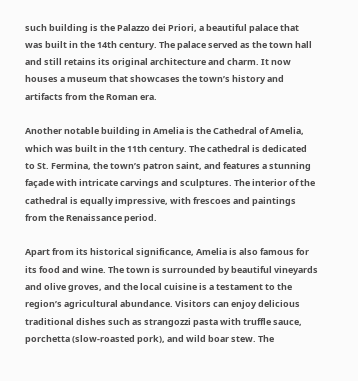such building is the Palazzo dei Priori, a beautiful palace that was built in the 14th century. The palace served as the town hall and still retains its original architecture and charm. It now houses a museum that showcases the town’s history and artifacts from the Roman era.

Another notable building in Amelia is the Cathedral of Amelia, which was built in the 11th century. The cathedral is dedicated to St. Fermina, the town’s patron saint, and features a stunning façade with intricate carvings and sculptures. The interior of the cathedral is equally impressive, with frescoes and paintings from the Renaissance period.

Apart from its historical significance, Amelia is also famous for its food and wine. The town is surrounded by beautiful vineyards and olive groves, and the local cuisine is a testament to the region’s agricultural abundance. Visitors can enjoy delicious traditional dishes such as strangozzi pasta with truffle sauce, porchetta (slow-roasted pork), and wild boar stew. The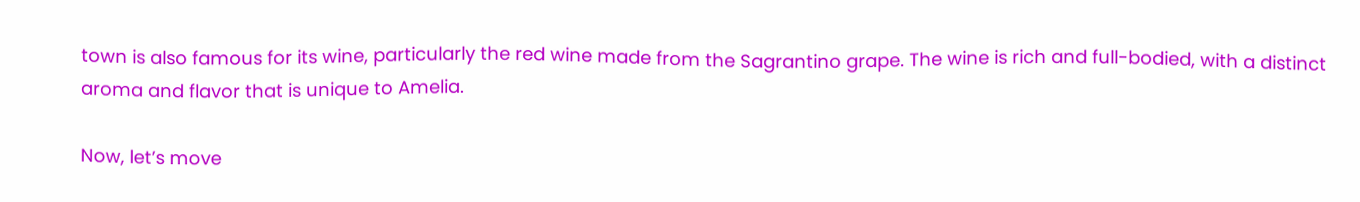town is also famous for its wine, particularly the red wine made from the Sagrantino grape. The wine is rich and full-bodied, with a distinct aroma and flavor that is unique to Amelia.

Now, let’s move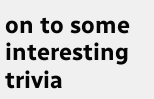on to some interesting trivia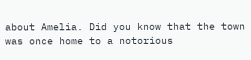about Amelia. Did you know that the town was once home to a notorious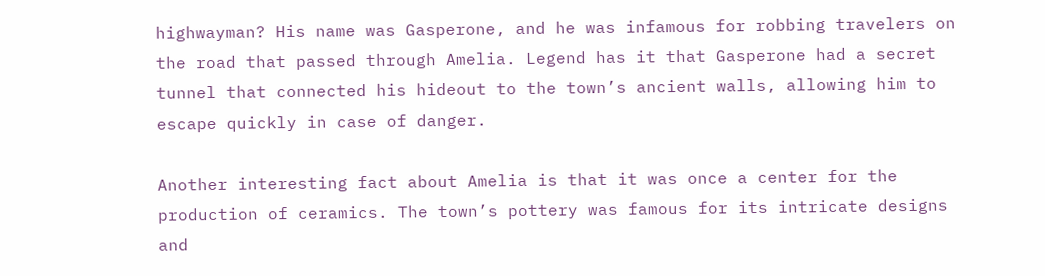highwayman? His name was Gasperone, and he was infamous for robbing travelers on the road that passed through Amelia. Legend has it that Gasperone had a secret tunnel that connected his hideout to the town’s ancient walls, allowing him to escape quickly in case of danger.

Another interesting fact about Amelia is that it was once a center for the production of ceramics. The town’s pottery was famous for its intricate designs and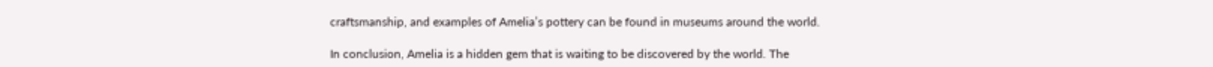craftsmanship, and examples of Amelia’s pottery can be found in museums around the world.

In conclusion, Amelia is a hidden gem that is waiting to be discovered by the world. The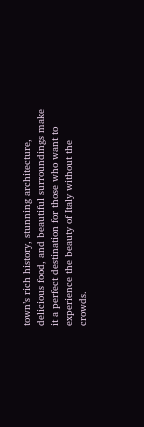town’s rich history, stunning architecture, delicious food, and beautiful surroundings make it a perfect destination for those who want to experience the beauty of Italy without the crowds.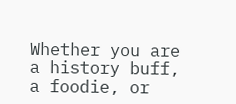Whether you are a history buff, a foodie, or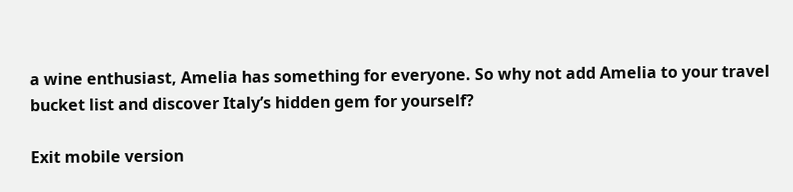a wine enthusiast, Amelia has something for everyone. So why not add Amelia to your travel bucket list and discover Italy’s hidden gem for yourself?

Exit mobile version